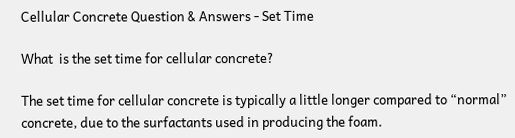Cellular Concrete Question & Answers - Set Time

What  is the set time for cellular concrete?

The set time for cellular concrete is typically a little longer compared to “normal” concrete, due to the surfactants used in producing the foam.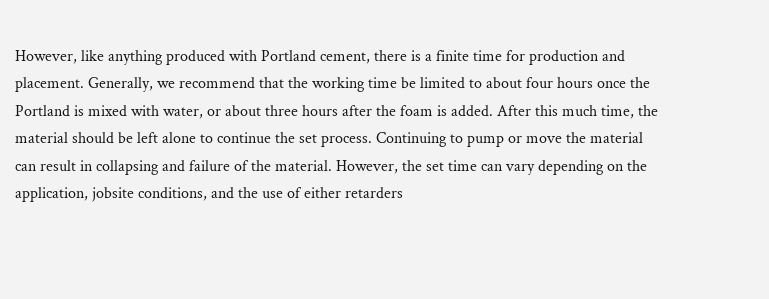However, like anything produced with Portland cement, there is a finite time for production and placement. Generally, we recommend that the working time be limited to about four hours once the Portland is mixed with water, or about three hours after the foam is added. After this much time, the material should be left alone to continue the set process. Continuing to pump or move the material can result in collapsing and failure of the material. However, the set time can vary depending on the application, jobsite conditions, and the use of either retarders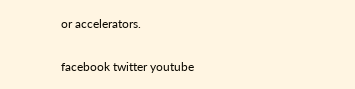or accelerators.

facebook twitter youtube